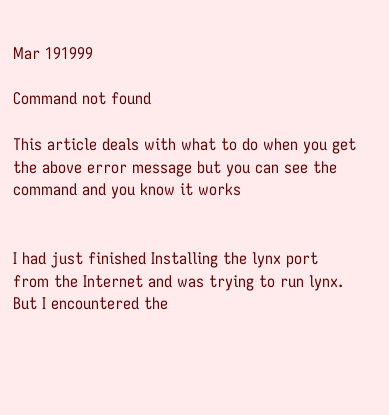Mar 191999

Command not found

This article deals with what to do when you get the above error message but you can see the command and you know it works


I had just finished Installing the lynx port from the Internet and was trying to run lynx.  But I encountered the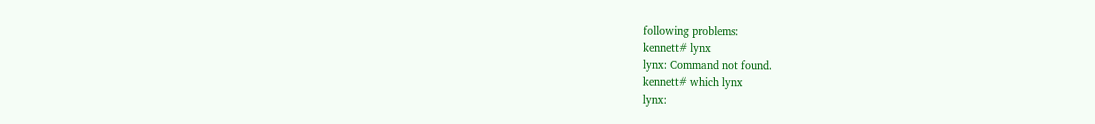following problems:
kennett# lynx
lynx: Command not found.
kennett# which lynx
lynx: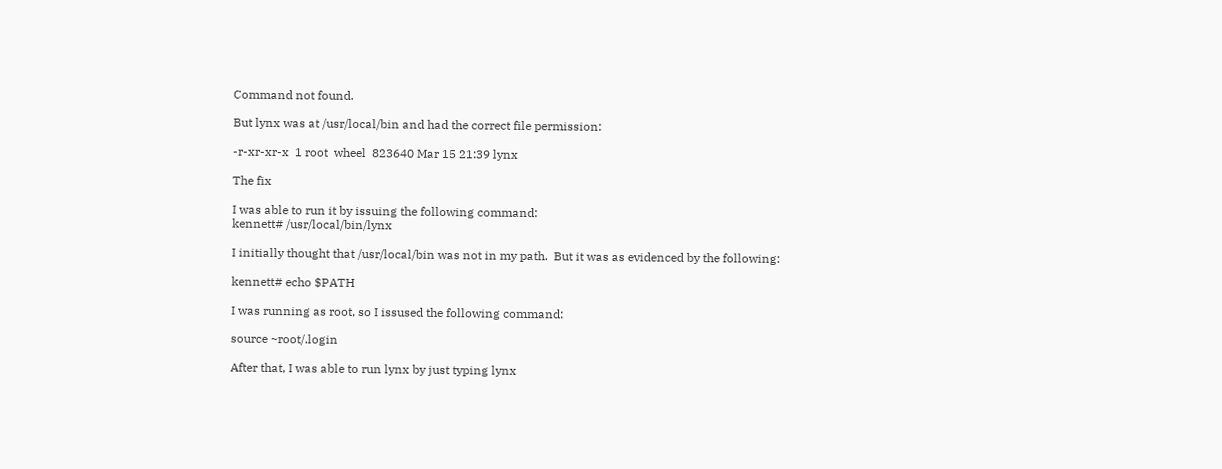Command not found.

But lynx was at /usr/local/bin and had the correct file permission:

-r-xr-xr-x  1 root  wheel  823640 Mar 15 21:39 lynx

The fix

I was able to run it by issuing the following command:
kennett# /usr/local/bin/lynx

I initially thought that /usr/local/bin was not in my path.  But it was as evidenced by the following:

kennett# echo $PATH

I was running as root, so I issused the following command:

source ~root/.login

After that, I was able to run lynx by just typing lynx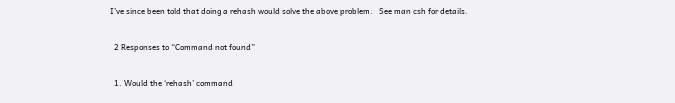I’ve since been told that doing a rehash would solve the above problem.   See man csh for details.

  2 Responses to “Command not found”

  1. Would the ‘rehash’ command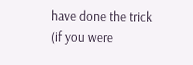have done the trick (if you were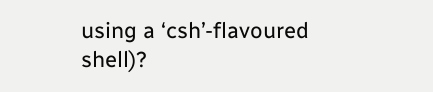using a ‘csh’-flavoured shell)?